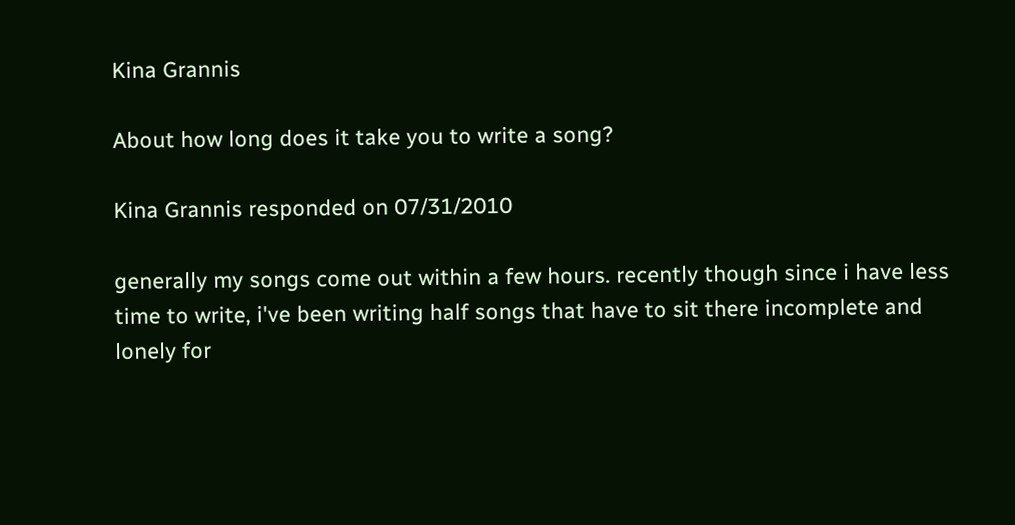Kina Grannis

About how long does it take you to write a song?

Kina Grannis responded on 07/31/2010

generally my songs come out within a few hours. recently though since i have less time to write, i've been writing half songs that have to sit there incomplete and lonely for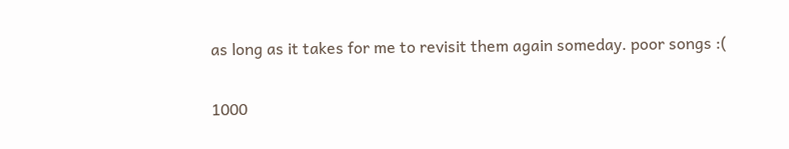as long as it takes for me to revisit them again someday. poor songs :(

1000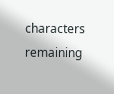characters remaining